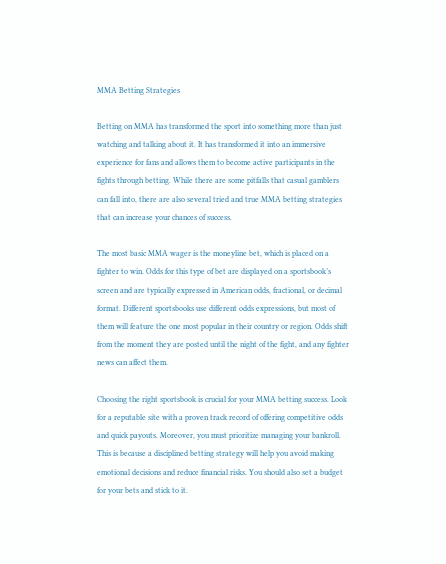MMA Betting Strategies

Betting on MMA has transformed the sport into something more than just watching and talking about it. It has transformed it into an immersive experience for fans and allows them to become active participants in the fights through betting. While there are some pitfalls that casual gamblers can fall into, there are also several tried and true MMA betting strategies that can increase your chances of success.

The most basic MMA wager is the moneyline bet, which is placed on a fighter to win. Odds for this type of bet are displayed on a sportsbook’s screen and are typically expressed in American odds, fractional, or decimal format. Different sportsbooks use different odds expressions, but most of them will feature the one most popular in their country or region. Odds shift from the moment they are posted until the night of the fight, and any fighter news can affect them.

Choosing the right sportsbook is crucial for your MMA betting success. Look for a reputable site with a proven track record of offering competitive odds and quick payouts. Moreover, you must prioritize managing your bankroll. This is because a disciplined betting strategy will help you avoid making emotional decisions and reduce financial risks. You should also set a budget for your bets and stick to it.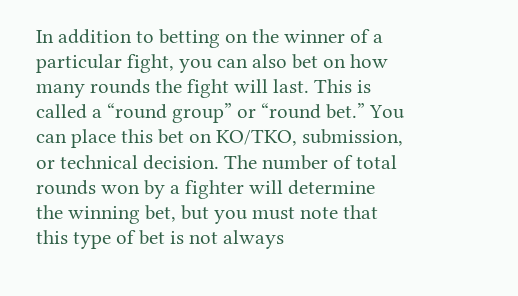In addition to betting on the winner of a particular fight, you can also bet on how many rounds the fight will last. This is called a “round group” or “round bet.” You can place this bet on KO/TKO, submission, or technical decision. The number of total rounds won by a fighter will determine the winning bet, but you must note that this type of bet is not always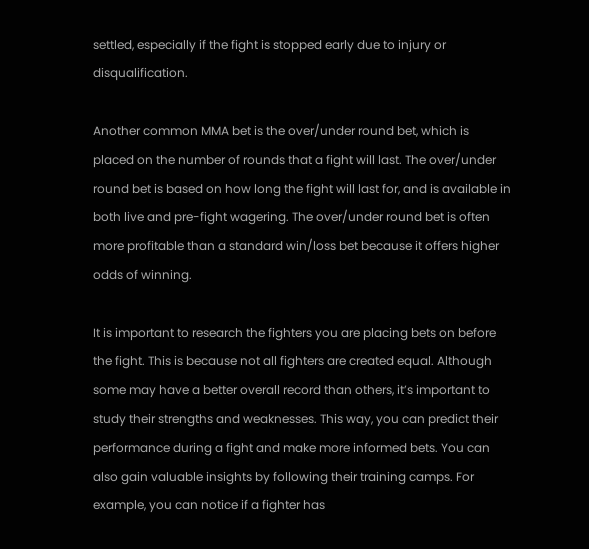settled, especially if the fight is stopped early due to injury or disqualification.

Another common MMA bet is the over/under round bet, which is placed on the number of rounds that a fight will last. The over/under round bet is based on how long the fight will last for, and is available in both live and pre-fight wagering. The over/under round bet is often more profitable than a standard win/loss bet because it offers higher odds of winning.

It is important to research the fighters you are placing bets on before the fight. This is because not all fighters are created equal. Although some may have a better overall record than others, it’s important to study their strengths and weaknesses. This way, you can predict their performance during a fight and make more informed bets. You can also gain valuable insights by following their training camps. For example, you can notice if a fighter has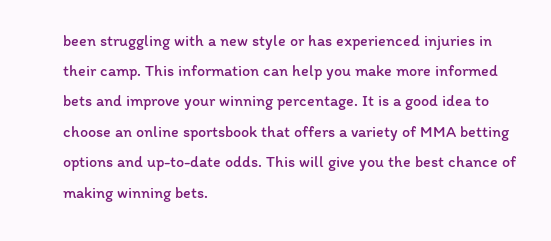been struggling with a new style or has experienced injuries in their camp. This information can help you make more informed bets and improve your winning percentage. It is a good idea to choose an online sportsbook that offers a variety of MMA betting options and up-to-date odds. This will give you the best chance of making winning bets.